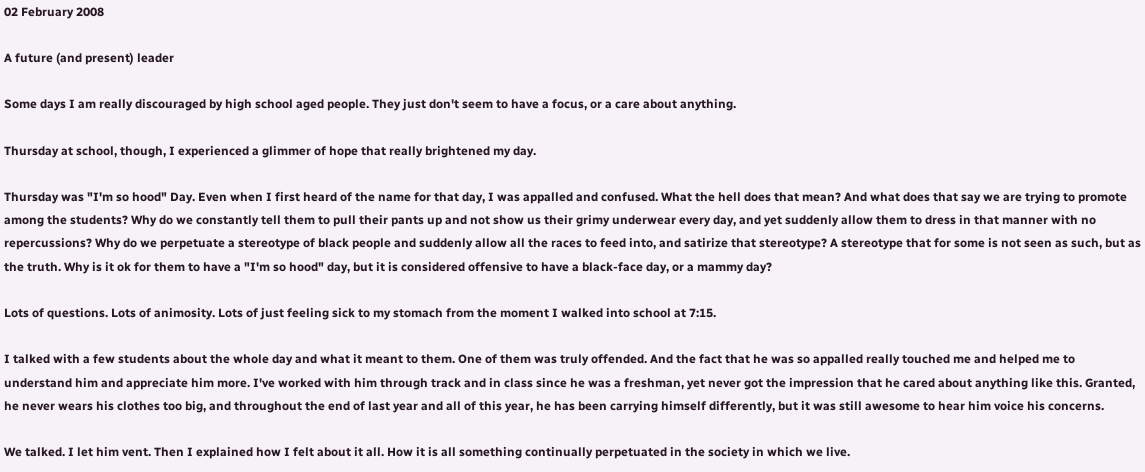02 February 2008

A future (and present) leader

Some days I am really discouraged by high school aged people. They just don't seem to have a focus, or a care about anything.

Thursday at school, though, I experienced a glimmer of hope that really brightened my day.

Thursday was "I'm so hood" Day. Even when I first heard of the name for that day, I was appalled and confused. What the hell does that mean? And what does that say we are trying to promote among the students? Why do we constantly tell them to pull their pants up and not show us their grimy underwear every day, and yet suddenly allow them to dress in that manner with no repercussions? Why do we perpetuate a stereotype of black people and suddenly allow all the races to feed into, and satirize that stereotype? A stereotype that for some is not seen as such, but as the truth. Why is it ok for them to have a "I'm so hood" day, but it is considered offensive to have a black-face day, or a mammy day?

Lots of questions. Lots of animosity. Lots of just feeling sick to my stomach from the moment I walked into school at 7:15.

I talked with a few students about the whole day and what it meant to them. One of them was truly offended. And the fact that he was so appalled really touched me and helped me to understand him and appreciate him more. I've worked with him through track and in class since he was a freshman, yet never got the impression that he cared about anything like this. Granted, he never wears his clothes too big, and throughout the end of last year and all of this year, he has been carrying himself differently, but it was still awesome to hear him voice his concerns.

We talked. I let him vent. Then I explained how I felt about it all. How it is all something continually perpetuated in the society in which we live.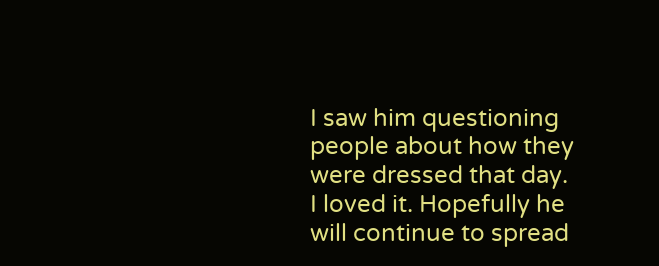I saw him questioning people about how they were dressed that day. I loved it. Hopefully he will continue to spread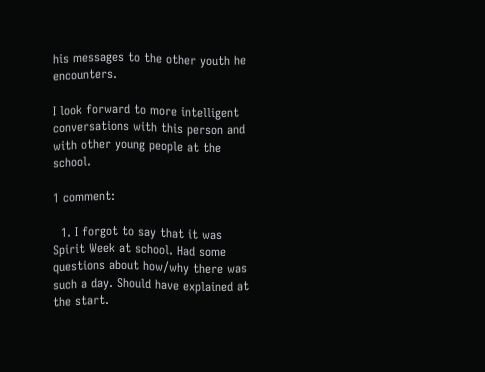his messages to the other youth he encounters.

I look forward to more intelligent conversations with this person and with other young people at the school.

1 comment:

  1. I forgot to say that it was Spirit Week at school. Had some questions about how/why there was such a day. Should have explained at the start.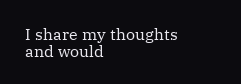I share my thoughts and would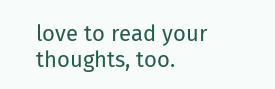love to read your thoughts, too.